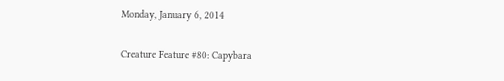Monday, January 6, 2014

Creature Feature #80: Capybara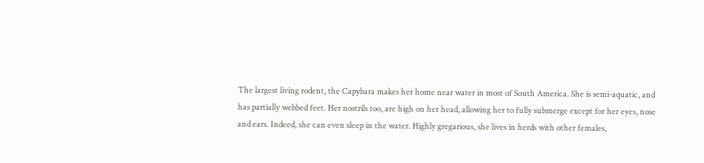The largest living rodent, the Capybara makes her home near water in most of South America. She is semi-aquatic, and has partially webbed feet. Her nostrils too, are high on her head, allowing her to fully submerge except for her eyes, nose and ears. Indeed, she can even sleep in the water. Highly gregarious, she lives in herds with other females,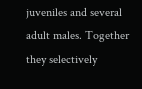juveniles and several adult males. Together they selectively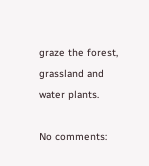graze the forest, grassland and water plants.

No comments: